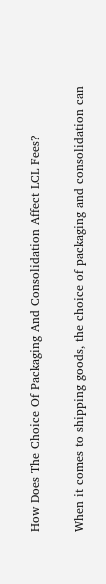How Does The Choice Of Packaging And Consolidation Affect LCL Fees?

When it comes to shipping goods, the choice of packaging and consolidation can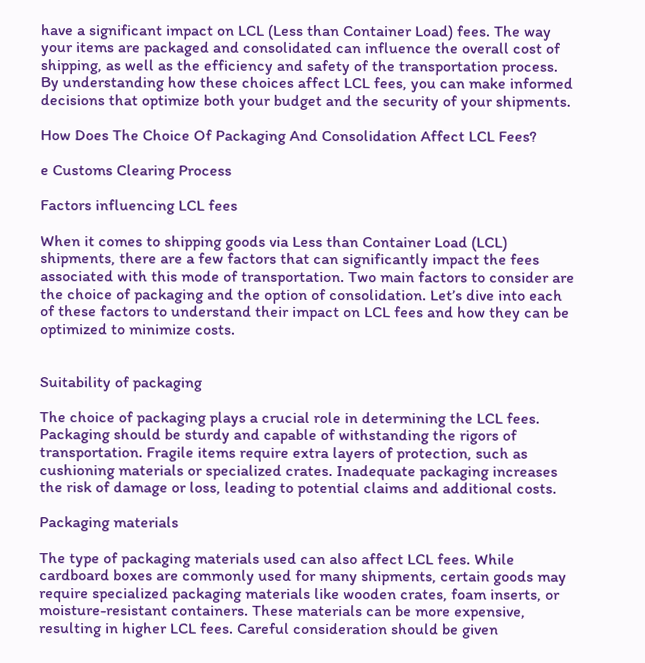have a significant impact on LCL (Less than Container Load) fees. The way your items are packaged and consolidated can influence the overall cost of shipping, as well as the efficiency and safety of the transportation process. By understanding how these choices affect LCL fees, you can make informed decisions that optimize both your budget and the security of your shipments.

How Does The Choice Of Packaging And Consolidation Affect LCL Fees?

e Customs Clearing Process

Factors influencing LCL fees

When it comes to shipping goods via Less than Container Load (LCL) shipments, there are a few factors that can significantly impact the fees associated with this mode of transportation. Two main factors to consider are the choice of packaging and the option of consolidation. Let’s dive into each of these factors to understand their impact on LCL fees and how they can be optimized to minimize costs.


Suitability of packaging

The choice of packaging plays a crucial role in determining the LCL fees. Packaging should be sturdy and capable of withstanding the rigors of transportation. Fragile items require extra layers of protection, such as cushioning materials or specialized crates. Inadequate packaging increases the risk of damage or loss, leading to potential claims and additional costs.

Packaging materials

The type of packaging materials used can also affect LCL fees. While cardboard boxes are commonly used for many shipments, certain goods may require specialized packaging materials like wooden crates, foam inserts, or moisture-resistant containers. These materials can be more expensive, resulting in higher LCL fees. Careful consideration should be given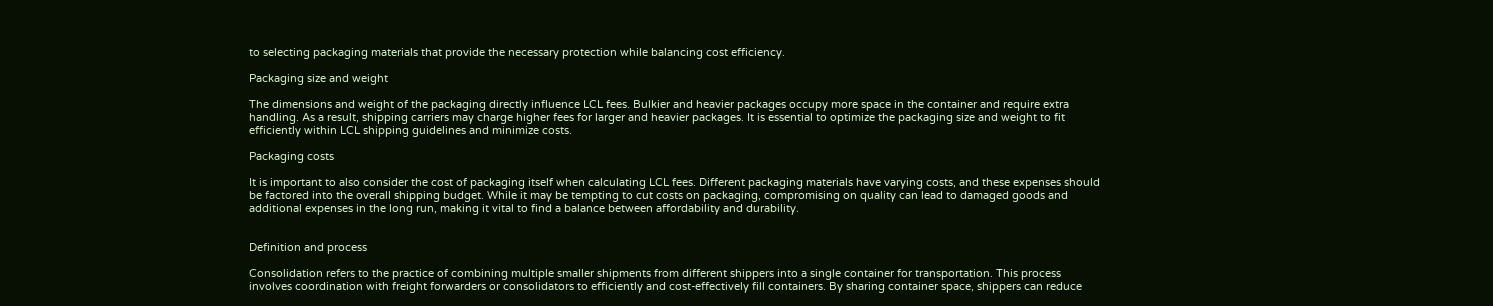to selecting packaging materials that provide the necessary protection while balancing cost efficiency.

Packaging size and weight

The dimensions and weight of the packaging directly influence LCL fees. Bulkier and heavier packages occupy more space in the container and require extra handling. As a result, shipping carriers may charge higher fees for larger and heavier packages. It is essential to optimize the packaging size and weight to fit efficiently within LCL shipping guidelines and minimize costs.

Packaging costs

It is important to also consider the cost of packaging itself when calculating LCL fees. Different packaging materials have varying costs, and these expenses should be factored into the overall shipping budget. While it may be tempting to cut costs on packaging, compromising on quality can lead to damaged goods and additional expenses in the long run, making it vital to find a balance between affordability and durability.


Definition and process

Consolidation refers to the practice of combining multiple smaller shipments from different shippers into a single container for transportation. This process involves coordination with freight forwarders or consolidators to efficiently and cost-effectively fill containers. By sharing container space, shippers can reduce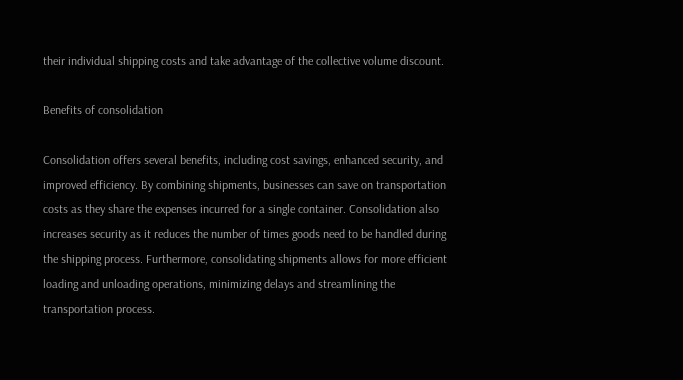their individual shipping costs and take advantage of the collective volume discount.

Benefits of consolidation

Consolidation offers several benefits, including cost savings, enhanced security, and improved efficiency. By combining shipments, businesses can save on transportation costs as they share the expenses incurred for a single container. Consolidation also increases security as it reduces the number of times goods need to be handled during the shipping process. Furthermore, consolidating shipments allows for more efficient loading and unloading operations, minimizing delays and streamlining the transportation process.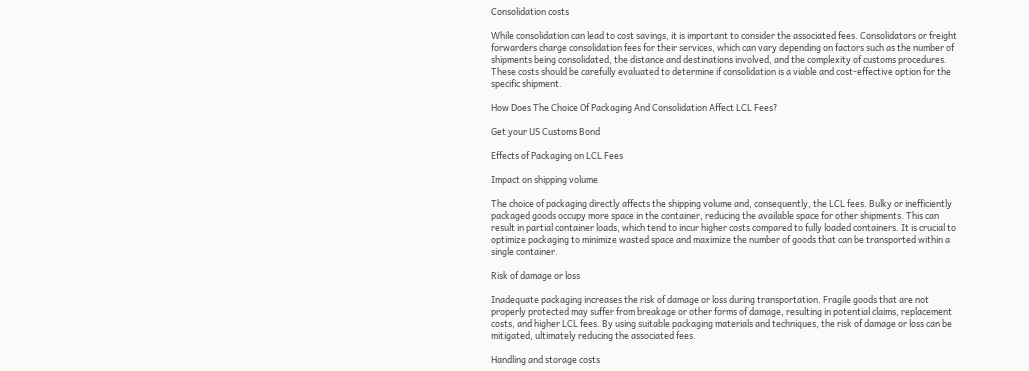Consolidation costs

While consolidation can lead to cost savings, it is important to consider the associated fees. Consolidators or freight forwarders charge consolidation fees for their services, which can vary depending on factors such as the number of shipments being consolidated, the distance and destinations involved, and the complexity of customs procedures. These costs should be carefully evaluated to determine if consolidation is a viable and cost-effective option for the specific shipment.

How Does The Choice Of Packaging And Consolidation Affect LCL Fees?

Get your US Customs Bond

Effects of Packaging on LCL Fees

Impact on shipping volume

The choice of packaging directly affects the shipping volume and, consequently, the LCL fees. Bulky or inefficiently packaged goods occupy more space in the container, reducing the available space for other shipments. This can result in partial container loads, which tend to incur higher costs compared to fully loaded containers. It is crucial to optimize packaging to minimize wasted space and maximize the number of goods that can be transported within a single container.

Risk of damage or loss

Inadequate packaging increases the risk of damage or loss during transportation. Fragile goods that are not properly protected may suffer from breakage or other forms of damage, resulting in potential claims, replacement costs, and higher LCL fees. By using suitable packaging materials and techniques, the risk of damage or loss can be mitigated, ultimately reducing the associated fees.

Handling and storage costs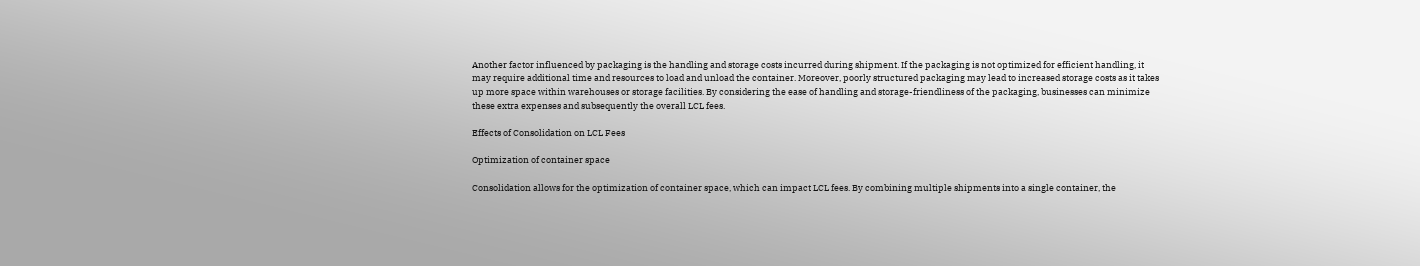Another factor influenced by packaging is the handling and storage costs incurred during shipment. If the packaging is not optimized for efficient handling, it may require additional time and resources to load and unload the container. Moreover, poorly structured packaging may lead to increased storage costs as it takes up more space within warehouses or storage facilities. By considering the ease of handling and storage-friendliness of the packaging, businesses can minimize these extra expenses and subsequently the overall LCL fees.

Effects of Consolidation on LCL Fees

Optimization of container space

Consolidation allows for the optimization of container space, which can impact LCL fees. By combining multiple shipments into a single container, the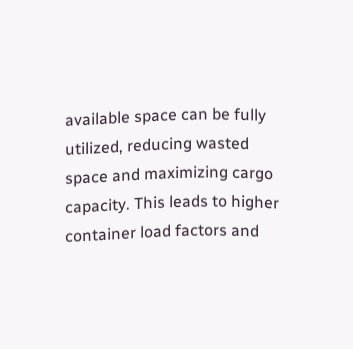available space can be fully utilized, reducing wasted space and maximizing cargo capacity. This leads to higher container load factors and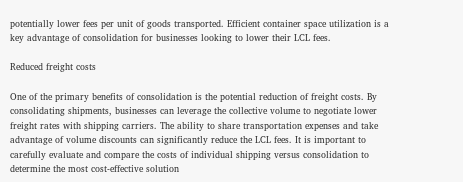potentially lower fees per unit of goods transported. Efficient container space utilization is a key advantage of consolidation for businesses looking to lower their LCL fees.

Reduced freight costs

One of the primary benefits of consolidation is the potential reduction of freight costs. By consolidating shipments, businesses can leverage the collective volume to negotiate lower freight rates with shipping carriers. The ability to share transportation expenses and take advantage of volume discounts can significantly reduce the LCL fees. It is important to carefully evaluate and compare the costs of individual shipping versus consolidation to determine the most cost-effective solution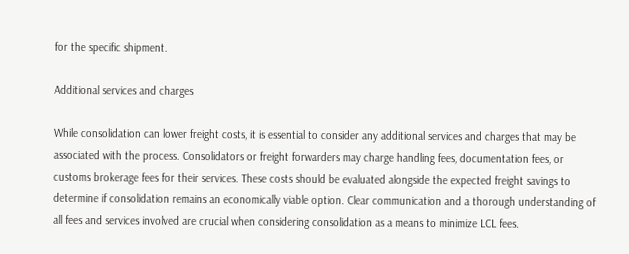for the specific shipment.

Additional services and charges

While consolidation can lower freight costs, it is essential to consider any additional services and charges that may be associated with the process. Consolidators or freight forwarders may charge handling fees, documentation fees, or customs brokerage fees for their services. These costs should be evaluated alongside the expected freight savings to determine if consolidation remains an economically viable option. Clear communication and a thorough understanding of all fees and services involved are crucial when considering consolidation as a means to minimize LCL fees.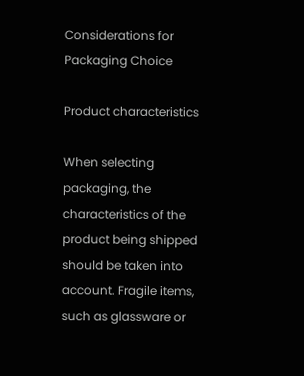Considerations for Packaging Choice

Product characteristics

When selecting packaging, the characteristics of the product being shipped should be taken into account. Fragile items, such as glassware or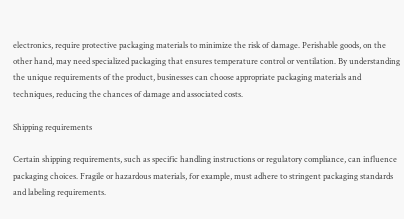electronics, require protective packaging materials to minimize the risk of damage. Perishable goods, on the other hand, may need specialized packaging that ensures temperature control or ventilation. By understanding the unique requirements of the product, businesses can choose appropriate packaging materials and techniques, reducing the chances of damage and associated costs.

Shipping requirements

Certain shipping requirements, such as specific handling instructions or regulatory compliance, can influence packaging choices. Fragile or hazardous materials, for example, must adhere to stringent packaging standards and labeling requirements.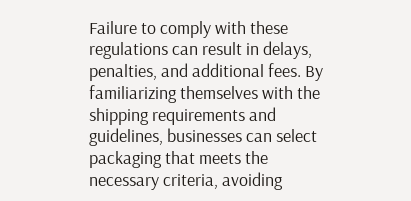Failure to comply with these regulations can result in delays, penalties, and additional fees. By familiarizing themselves with the shipping requirements and guidelines, businesses can select packaging that meets the necessary criteria, avoiding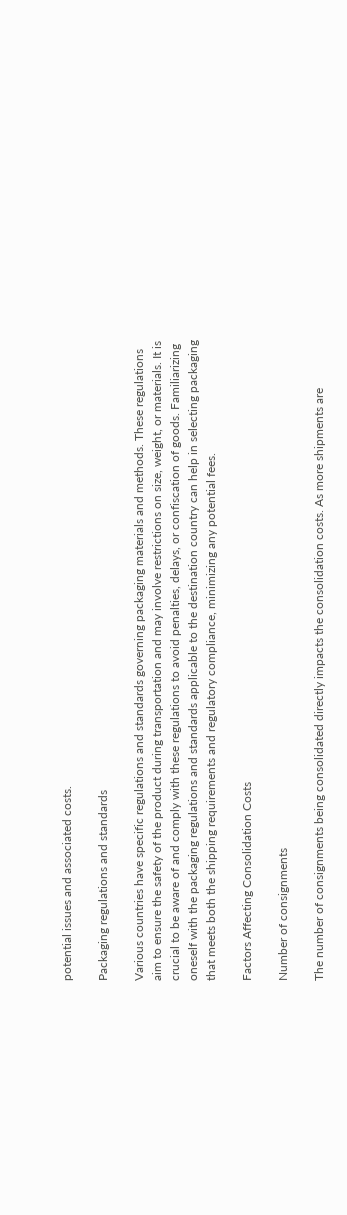potential issues and associated costs.

Packaging regulations and standards

Various countries have specific regulations and standards governing packaging materials and methods. These regulations aim to ensure the safety of the product during transportation and may involve restrictions on size, weight, or materials. It is crucial to be aware of and comply with these regulations to avoid penalties, delays, or confiscation of goods. Familiarizing oneself with the packaging regulations and standards applicable to the destination country can help in selecting packaging that meets both the shipping requirements and regulatory compliance, minimizing any potential fees.

Factors Affecting Consolidation Costs

Number of consignments

The number of consignments being consolidated directly impacts the consolidation costs. As more shipments are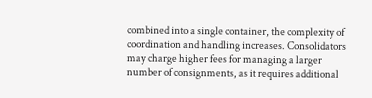combined into a single container, the complexity of coordination and handling increases. Consolidators may charge higher fees for managing a larger number of consignments, as it requires additional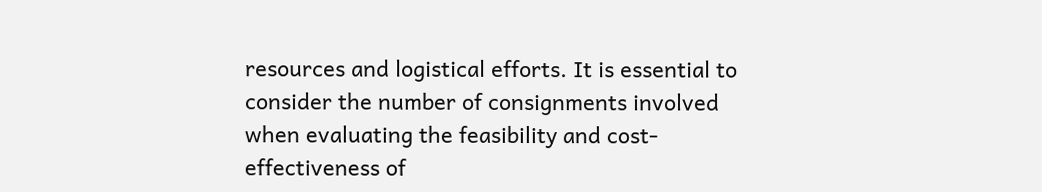resources and logistical efforts. It is essential to consider the number of consignments involved when evaluating the feasibility and cost-effectiveness of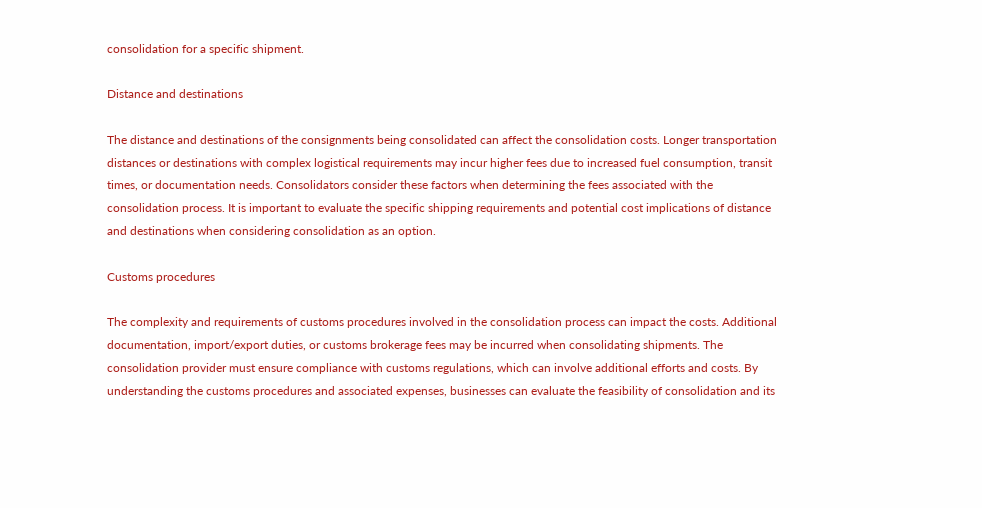consolidation for a specific shipment.

Distance and destinations

The distance and destinations of the consignments being consolidated can affect the consolidation costs. Longer transportation distances or destinations with complex logistical requirements may incur higher fees due to increased fuel consumption, transit times, or documentation needs. Consolidators consider these factors when determining the fees associated with the consolidation process. It is important to evaluate the specific shipping requirements and potential cost implications of distance and destinations when considering consolidation as an option.

Customs procedures

The complexity and requirements of customs procedures involved in the consolidation process can impact the costs. Additional documentation, import/export duties, or customs brokerage fees may be incurred when consolidating shipments. The consolidation provider must ensure compliance with customs regulations, which can involve additional efforts and costs. By understanding the customs procedures and associated expenses, businesses can evaluate the feasibility of consolidation and its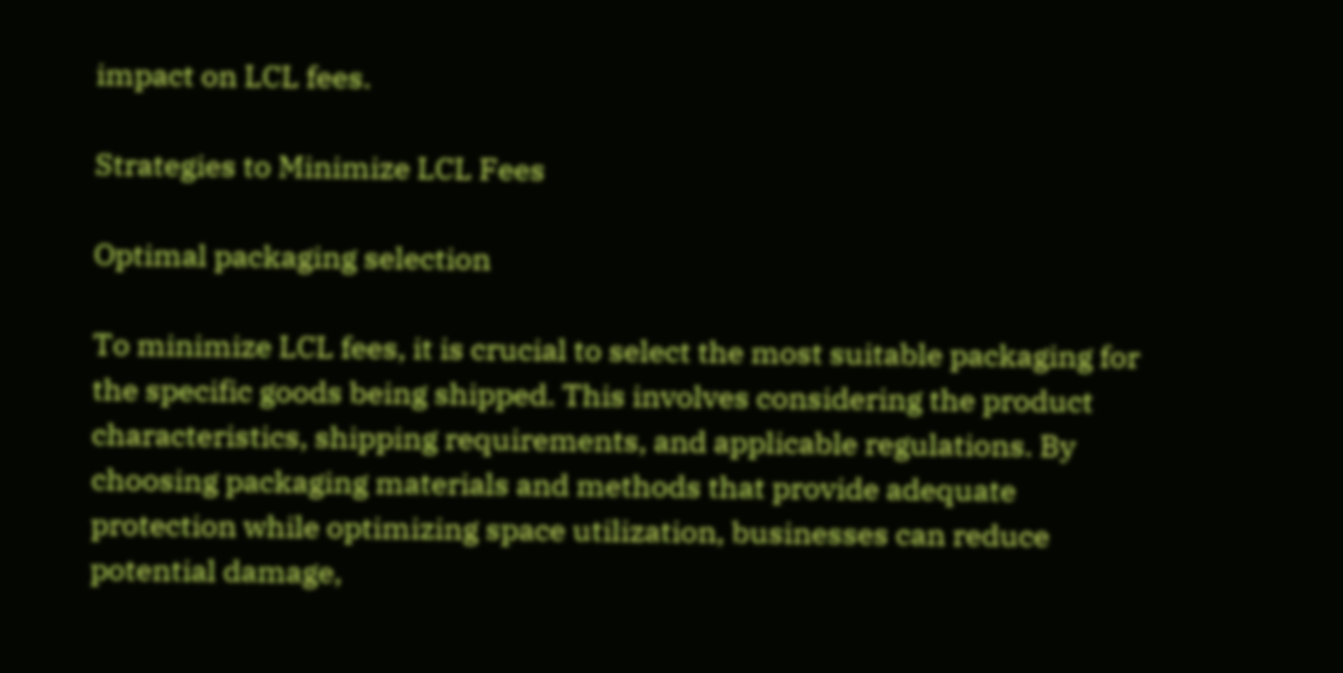impact on LCL fees.

Strategies to Minimize LCL Fees

Optimal packaging selection

To minimize LCL fees, it is crucial to select the most suitable packaging for the specific goods being shipped. This involves considering the product characteristics, shipping requirements, and applicable regulations. By choosing packaging materials and methods that provide adequate protection while optimizing space utilization, businesses can reduce potential damage,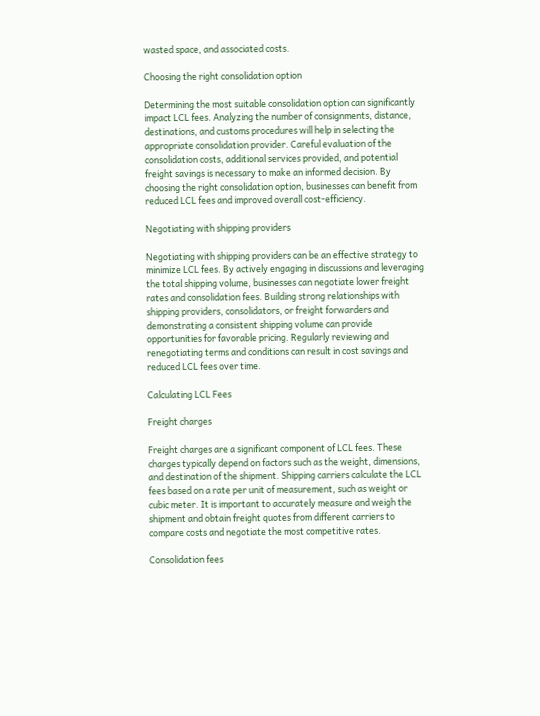wasted space, and associated costs.

Choosing the right consolidation option

Determining the most suitable consolidation option can significantly impact LCL fees. Analyzing the number of consignments, distance, destinations, and customs procedures will help in selecting the appropriate consolidation provider. Careful evaluation of the consolidation costs, additional services provided, and potential freight savings is necessary to make an informed decision. By choosing the right consolidation option, businesses can benefit from reduced LCL fees and improved overall cost-efficiency.

Negotiating with shipping providers

Negotiating with shipping providers can be an effective strategy to minimize LCL fees. By actively engaging in discussions and leveraging the total shipping volume, businesses can negotiate lower freight rates and consolidation fees. Building strong relationships with shipping providers, consolidators, or freight forwarders and demonstrating a consistent shipping volume can provide opportunities for favorable pricing. Regularly reviewing and renegotiating terms and conditions can result in cost savings and reduced LCL fees over time.

Calculating LCL Fees

Freight charges

Freight charges are a significant component of LCL fees. These charges typically depend on factors such as the weight, dimensions, and destination of the shipment. Shipping carriers calculate the LCL fees based on a rate per unit of measurement, such as weight or cubic meter. It is important to accurately measure and weigh the shipment and obtain freight quotes from different carriers to compare costs and negotiate the most competitive rates.

Consolidation fees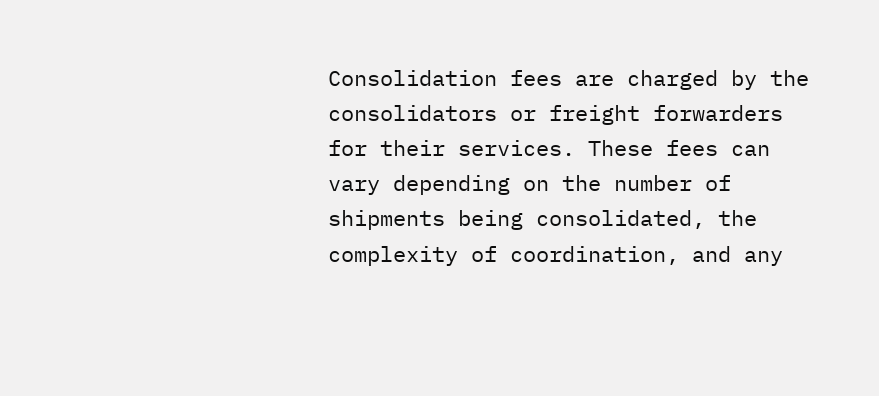Consolidation fees are charged by the consolidators or freight forwarders for their services. These fees can vary depending on the number of shipments being consolidated, the complexity of coordination, and any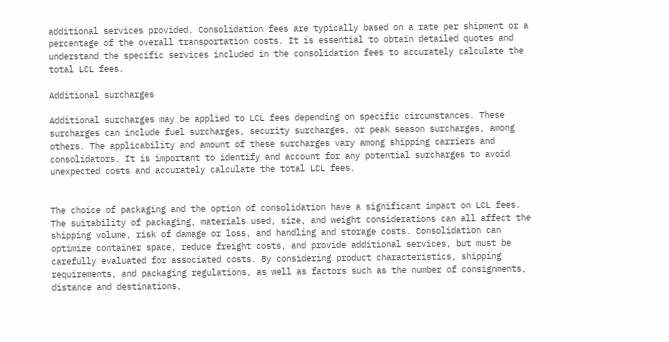additional services provided. Consolidation fees are typically based on a rate per shipment or a percentage of the overall transportation costs. It is essential to obtain detailed quotes and understand the specific services included in the consolidation fees to accurately calculate the total LCL fees.

Additional surcharges

Additional surcharges may be applied to LCL fees depending on specific circumstances. These surcharges can include fuel surcharges, security surcharges, or peak season surcharges, among others. The applicability and amount of these surcharges vary among shipping carriers and consolidators. It is important to identify and account for any potential surcharges to avoid unexpected costs and accurately calculate the total LCL fees.


The choice of packaging and the option of consolidation have a significant impact on LCL fees. The suitability of packaging, materials used, size, and weight considerations can all affect the shipping volume, risk of damage or loss, and handling and storage costs. Consolidation can optimize container space, reduce freight costs, and provide additional services, but must be carefully evaluated for associated costs. By considering product characteristics, shipping requirements, and packaging regulations, as well as factors such as the number of consignments, distance and destinations,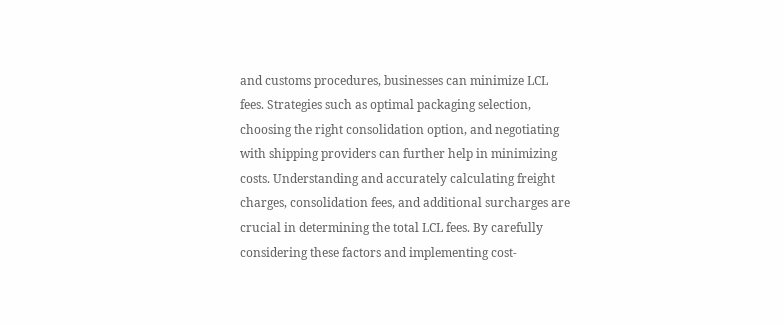and customs procedures, businesses can minimize LCL fees. Strategies such as optimal packaging selection, choosing the right consolidation option, and negotiating with shipping providers can further help in minimizing costs. Understanding and accurately calculating freight charges, consolidation fees, and additional surcharges are crucial in determining the total LCL fees. By carefully considering these factors and implementing cost-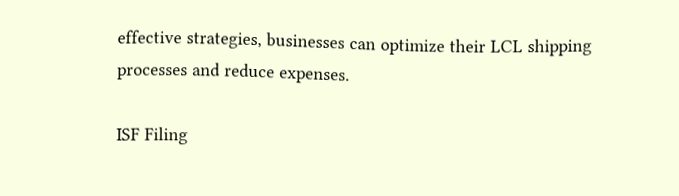effective strategies, businesses can optimize their LCL shipping processes and reduce expenses.

ISF Filing